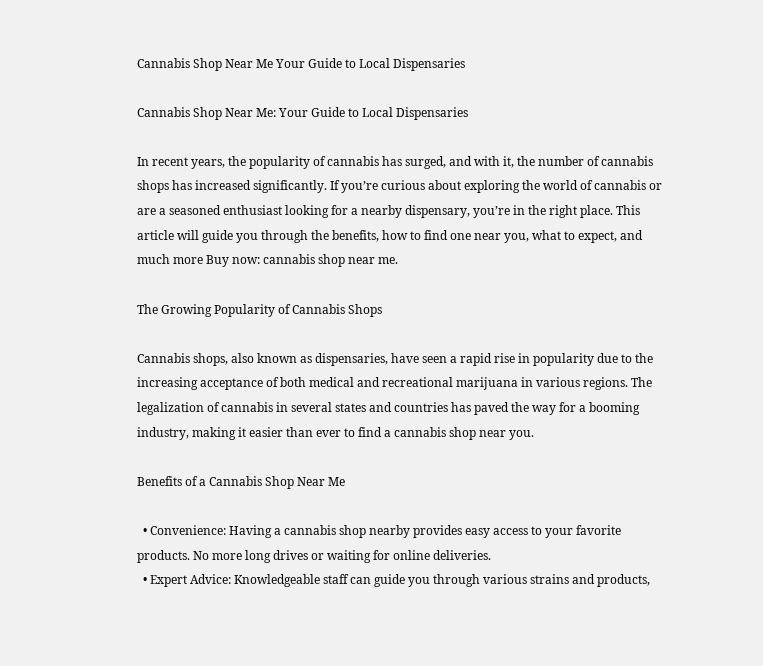Cannabis Shop Near Me Your Guide to Local Dispensaries

Cannabis Shop Near Me: Your Guide to Local Dispensaries

In recent years, the popularity of cannabis has surged, and with it, the number of cannabis shops has increased significantly. If you’re curious about exploring the world of cannabis or are a seasoned enthusiast looking for a nearby dispensary, you’re in the right place. This article will guide you through the benefits, how to find one near you, what to expect, and much more Buy now: cannabis shop near me.

The Growing Popularity of Cannabis Shops

Cannabis shops, also known as dispensaries, have seen a rapid rise in popularity due to the increasing acceptance of both medical and recreational marijuana in various regions. The legalization of cannabis in several states and countries has paved the way for a booming industry, making it easier than ever to find a cannabis shop near you.

Benefits of a Cannabis Shop Near Me

  • Convenience: Having a cannabis shop nearby provides easy access to your favorite products. No more long drives or waiting for online deliveries.
  • Expert Advice: Knowledgeable staff can guide you through various strains and products,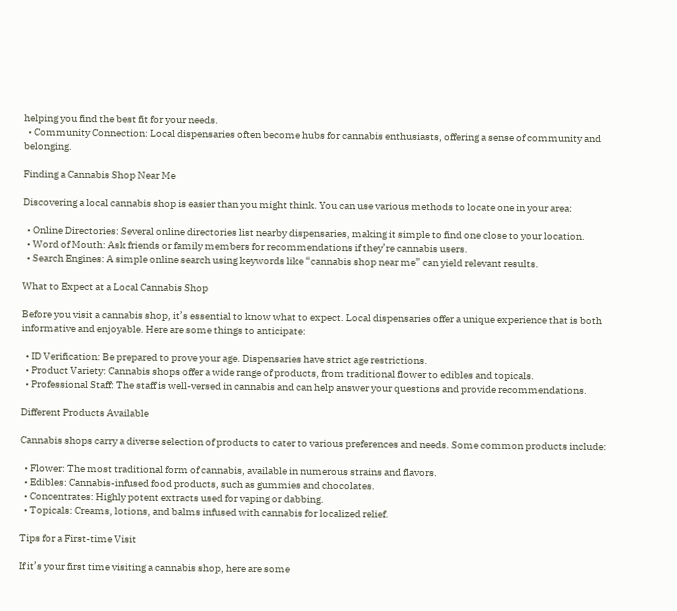helping you find the best fit for your needs.
  • Community Connection: Local dispensaries often become hubs for cannabis enthusiasts, offering a sense of community and belonging.

Finding a Cannabis Shop Near Me

Discovering a local cannabis shop is easier than you might think. You can use various methods to locate one in your area:

  • Online Directories: Several online directories list nearby dispensaries, making it simple to find one close to your location.
  • Word of Mouth: Ask friends or family members for recommendations if they’re cannabis users.
  • Search Engines: A simple online search using keywords like “cannabis shop near me” can yield relevant results.

What to Expect at a Local Cannabis Shop

Before you visit a cannabis shop, it’s essential to know what to expect. Local dispensaries offer a unique experience that is both informative and enjoyable. Here are some things to anticipate:

  • ID Verification: Be prepared to prove your age. Dispensaries have strict age restrictions.
  • Product Variety: Cannabis shops offer a wide range of products, from traditional flower to edibles and topicals.
  • Professional Staff: The staff is well-versed in cannabis and can help answer your questions and provide recommendations.

Different Products Available

Cannabis shops carry a diverse selection of products to cater to various preferences and needs. Some common products include:

  • Flower: The most traditional form of cannabis, available in numerous strains and flavors.
  • Edibles: Cannabis-infused food products, such as gummies and chocolates.
  • Concentrates: Highly potent extracts used for vaping or dabbing.
  • Topicals: Creams, lotions, and balms infused with cannabis for localized relief.

Tips for a First-time Visit

If it’s your first time visiting a cannabis shop, here are some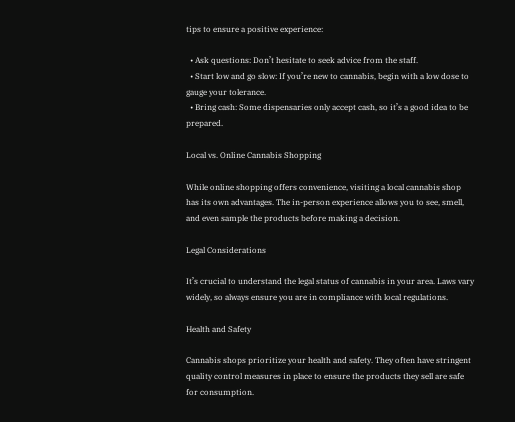tips to ensure a positive experience:

  • Ask questions: Don’t hesitate to seek advice from the staff.
  • Start low and go slow: If you’re new to cannabis, begin with a low dose to gauge your tolerance.
  • Bring cash: Some dispensaries only accept cash, so it’s a good idea to be prepared.

Local vs. Online Cannabis Shopping

While online shopping offers convenience, visiting a local cannabis shop has its own advantages. The in-person experience allows you to see, smell, and even sample the products before making a decision.

Legal Considerations

It’s crucial to understand the legal status of cannabis in your area. Laws vary widely, so always ensure you are in compliance with local regulations.

Health and Safety

Cannabis shops prioritize your health and safety. They often have stringent quality control measures in place to ensure the products they sell are safe for consumption.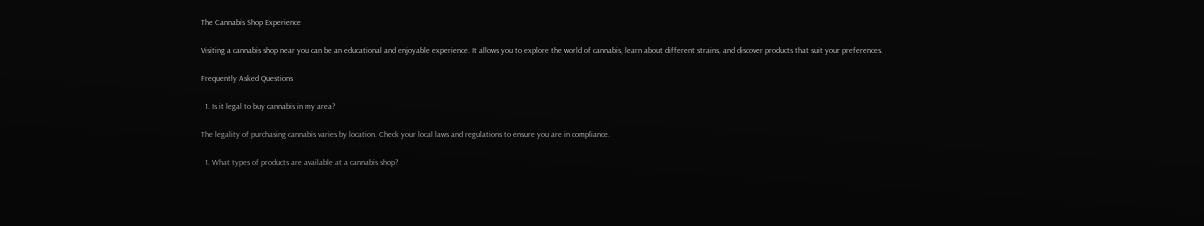The Cannabis Shop Experience

Visiting a cannabis shop near you can be an educational and enjoyable experience. It allows you to explore the world of cannabis, learn about different strains, and discover products that suit your preferences.

Frequently Asked Questions

  1. Is it legal to buy cannabis in my area?

The legality of purchasing cannabis varies by location. Check your local laws and regulations to ensure you are in compliance.

  1. What types of products are available at a cannabis shop?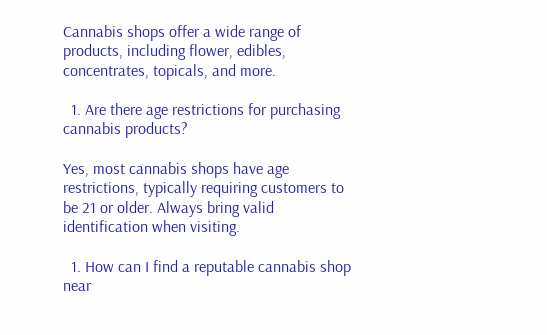Cannabis shops offer a wide range of products, including flower, edibles, concentrates, topicals, and more.

  1. Are there age restrictions for purchasing cannabis products?

Yes, most cannabis shops have age restrictions, typically requiring customers to be 21 or older. Always bring valid identification when visiting.

  1. How can I find a reputable cannabis shop near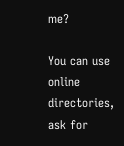me?

You can use online directories, ask for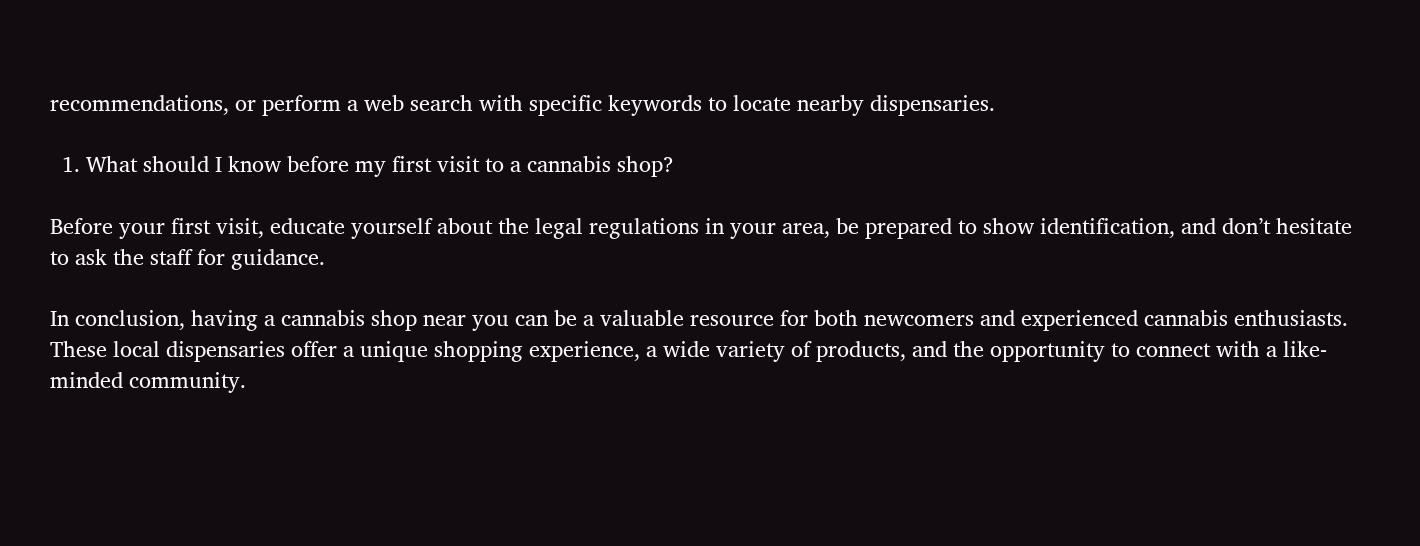recommendations, or perform a web search with specific keywords to locate nearby dispensaries.

  1. What should I know before my first visit to a cannabis shop?

Before your first visit, educate yourself about the legal regulations in your area, be prepared to show identification, and don’t hesitate to ask the staff for guidance.

In conclusion, having a cannabis shop near you can be a valuable resource for both newcomers and experienced cannabis enthusiasts. These local dispensaries offer a unique shopping experience, a wide variety of products, and the opportunity to connect with a like-minded community.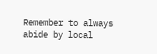Remember to always abide by local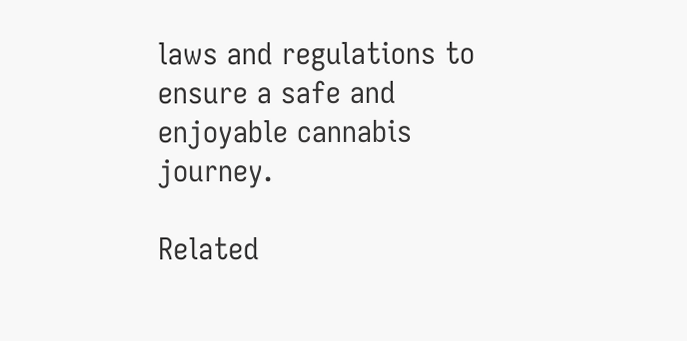laws and regulations to ensure a safe and enjoyable cannabis journey.

Related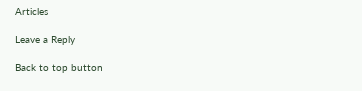Articles

Leave a Reply

Back to top button